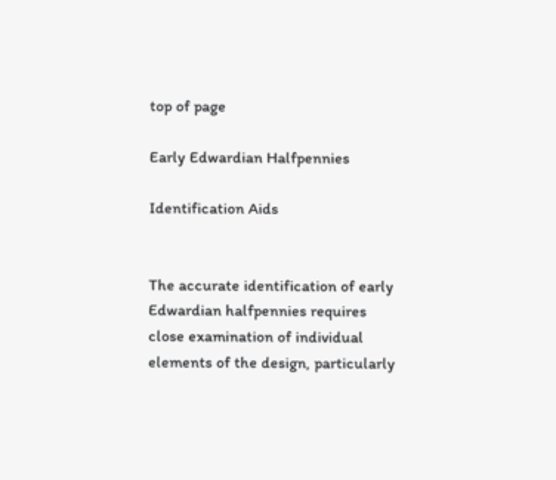top of page

Early Edwardian Halfpennies

Identification Aids


The accurate identification of early Edwardian halfpennies requires close examination of individual elements of the design, particularly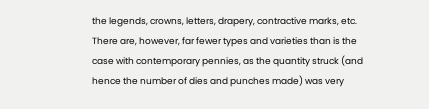the legends, crowns, letters, drapery, contractive marks, etc. There are, however, far fewer types and varieties than is the case with contemporary pennies, as the quantity struck (and hence the number of dies and punches made) was very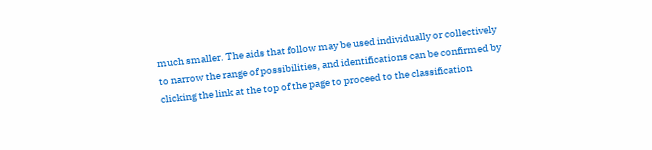much smaller. The aids that follow may be used individually or collectively to narrow the range of possibilities, and identifications can be confirmed by clicking the link at the top of the page to proceed to the classification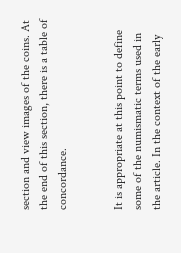section and view images of the coins. At the end of this section, there is a table of concordance.


It is appropriate at this point to define some of the numismatic terms used in the article. In the context of the early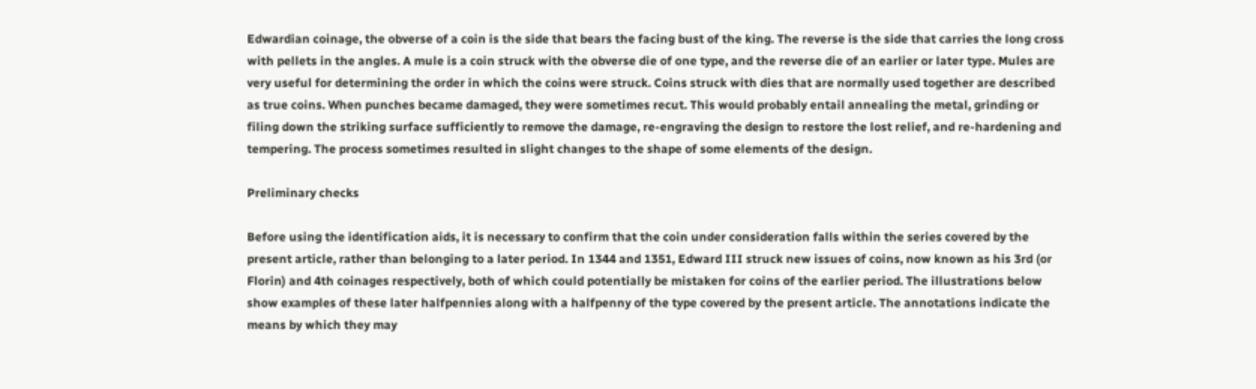Edwardian coinage, the obverse of a coin is the side that bears the facing bust of the king. The reverse is the side that carries the long cross with pellets in the angles. A mule is a coin struck with the obverse die of one type, and the reverse die of an earlier or later type. Mules are very useful for determining the order in which the coins were struck. Coins struck with dies that are normally used together are described as true coins. When punches became damaged, they were sometimes recut. This would probably entail annealing the metal, grinding or filing down the striking surface sufficiently to remove the damage, re-engraving the design to restore the lost relief, and re-hardening and tempering. The process sometimes resulted in slight changes to the shape of some elements of the design.

Preliminary checks

Before using the identification aids, it is necessary to confirm that the coin under consideration falls within the series covered by the present article, rather than belonging to a later period. In 1344 and 1351, Edward III struck new issues of coins, now known as his 3rd (or Florin) and 4th coinages respectively, both of which could potentially be mistaken for coins of the earlier period. The illustrations below show examples of these later halfpennies along with a halfpenny of the type covered by the present article. The annotations indicate the means by which they may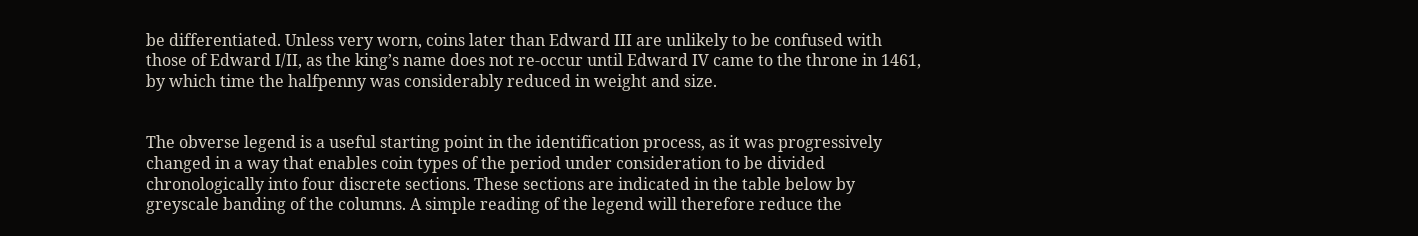be differentiated. Unless very worn, coins later than Edward III are unlikely to be confused with those of Edward I/II, as the king’s name does not re-occur until Edward IV came to the throne in 1461, by which time the halfpenny was considerably reduced in weight and size.


The obverse legend is a useful starting point in the identification process, as it was progressively changed in a way that enables coin types of the period under consideration to be divided chronologically into four discrete sections. These sections are indicated in the table below by greyscale banding of the columns. A simple reading of the legend will therefore reduce the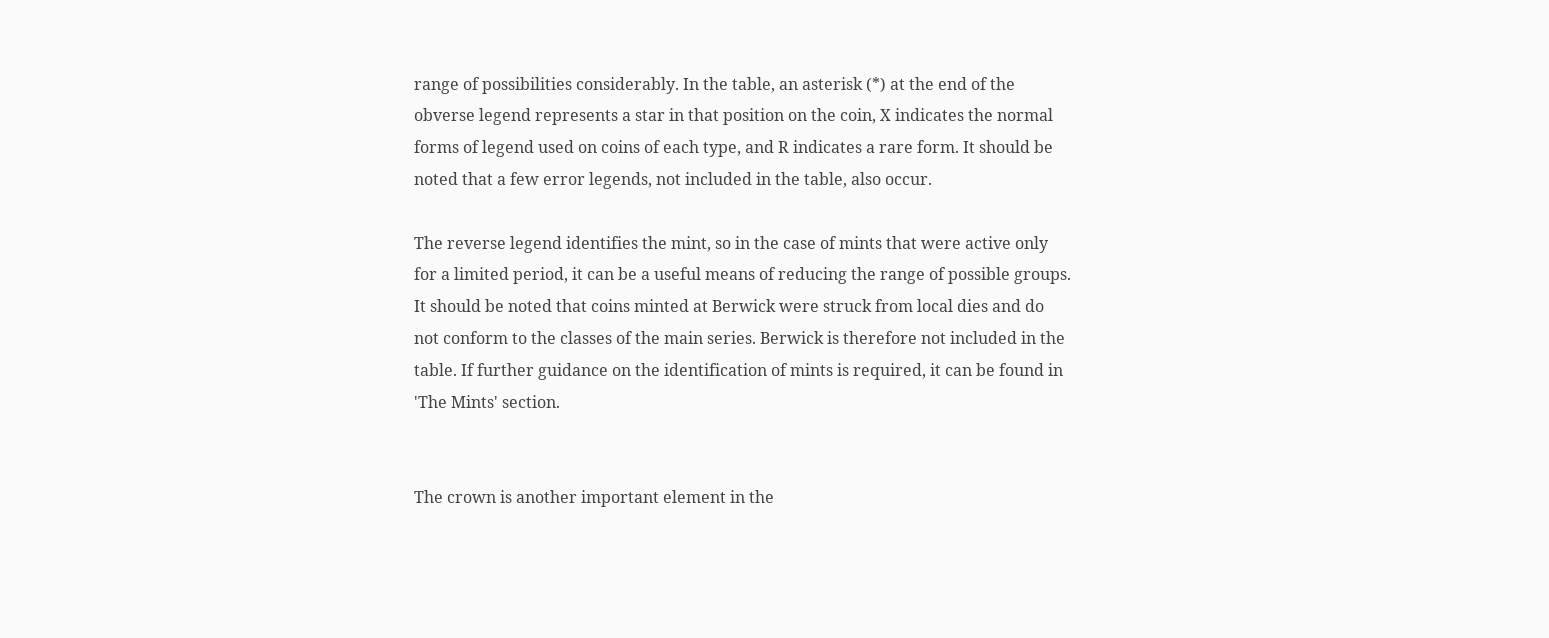range of possibilities considerably. In the table, an asterisk (*) at the end of the obverse legend represents a star in that position on the coin, X indicates the normal forms of legend used on coins of each type, and R indicates a rare form. It should be noted that a few error legends, not included in the table, also occur.

The reverse legend identifies the mint, so in the case of mints that were active only for a limited period, it can be a useful means of reducing the range of possible groups. It should be noted that coins minted at Berwick were struck from local dies and do not conform to the classes of the main series. Berwick is therefore not included in the table. If further guidance on the identification of mints is required, it can be found in 'The Mints' section.


The crown is another important element in the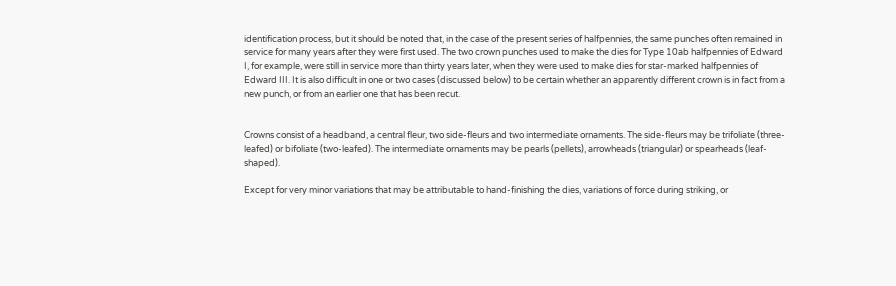identification process, but it should be noted that, in the case of the present series of halfpennies, the same punches often remained in service for many years after they were first used. The two crown punches used to make the dies for Type 10ab halfpennies of Edward I, for example, were still in service more than thirty years later, when they were used to make dies for star-marked halfpennies of Edward III. It is also difficult in one or two cases (discussed below) to be certain whether an apparently different crown is in fact from a new punch, or from an earlier one that has been recut.


Crowns consist of a headband, a central fleur, two side-fleurs and two intermediate ornaments. The side-fleurs may be trifoliate (three-leafed) or bifoliate (two-leafed). The intermediate ornaments may be pearls (pellets), arrowheads (triangular) or spearheads (leaf-shaped).

Except for very minor variations that may be attributable to hand-finishing the dies, variations of force during striking, or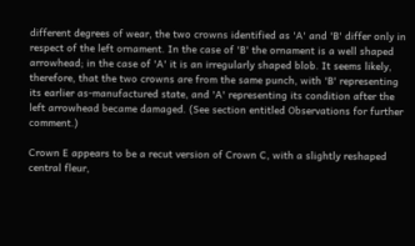different degrees of wear, the two crowns identified as 'A' and 'B' differ only in respect of the left ornament. In the case of 'B' the ornament is a well shaped arrowhead; in the case of 'A' it is an irregularly shaped blob. It seems likely, therefore, that the two crowns are from the same punch, with 'B' representing its earlier as-manufactured state, and 'A' representing its condition after the left arrowhead became damaged. (See section entitled Observations for further comment.)

Crown E appears to be a recut version of Crown C, with a slightly reshaped central fleur,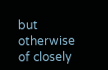but otherwise of closely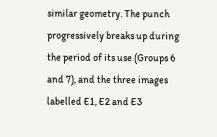similar geometry. The punch progressively breaks up during the period of its use (Groups 6 and 7), and the three images labelled E1, E2 and E3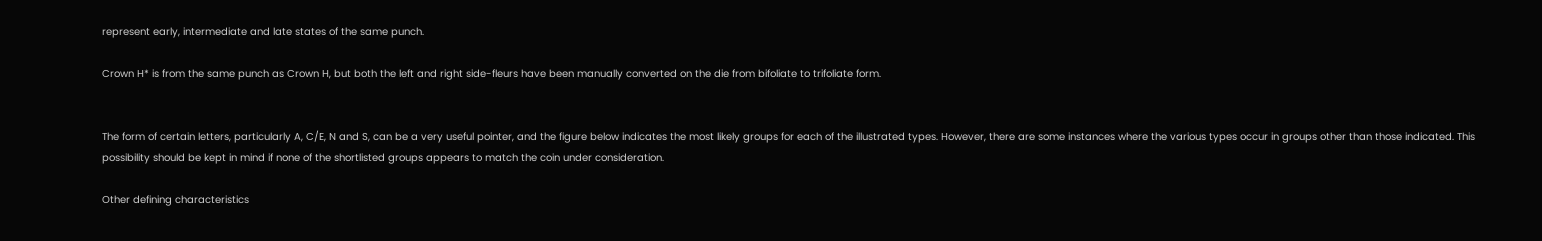represent early, intermediate and late states of the same punch.

Crown H* is from the same punch as Crown H, but both the left and right side-fleurs have been manually converted on the die from bifoliate to trifoliate form.


The form of certain letters, particularly A, C/E, N and S, can be a very useful pointer, and the figure below indicates the most likely groups for each of the illustrated types. However, there are some instances where the various types occur in groups other than those indicated. This possibility should be kept in mind if none of the shortlisted groups appears to match the coin under consideration.

Other defining characteristics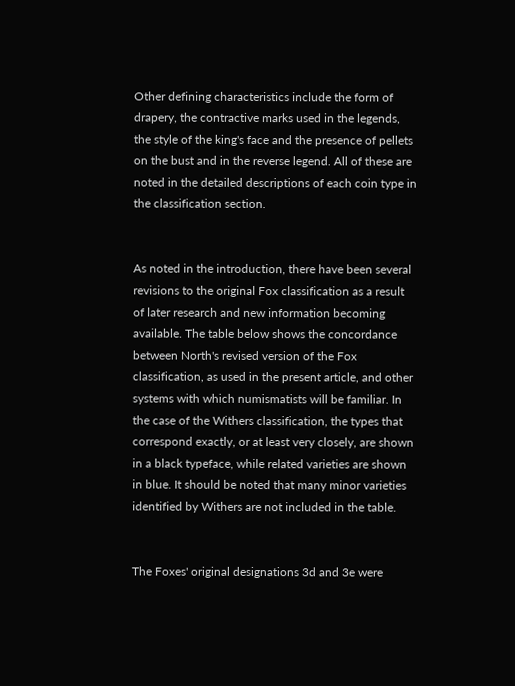Other defining characteristics include the form of drapery, the contractive marks used in the legends, the style of the king's face and the presence of pellets on the bust and in the reverse legend. All of these are noted in the detailed descriptions of each coin type in the classification section.


As noted in the introduction, there have been several revisions to the original Fox classification as a result of later research and new information becoming available. The table below shows the concordance between North's revised version of the Fox classification, as used in the present article, and other systems with which numismatists will be familiar. In the case of the Withers classification, the types that correspond exactly, or at least very closely, are shown in a black typeface, while related varieties are shown in blue. It should be noted that many minor varieties identified by Withers are not included in the table.


The Foxes' original designations 3d and 3e were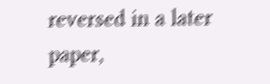reversed in a later paper,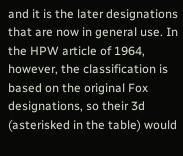and it is the later designations that are now in general use. In the HPW article of 1964, however, the classification is based on the original Fox designations, so their 3d (asterisked in the table) would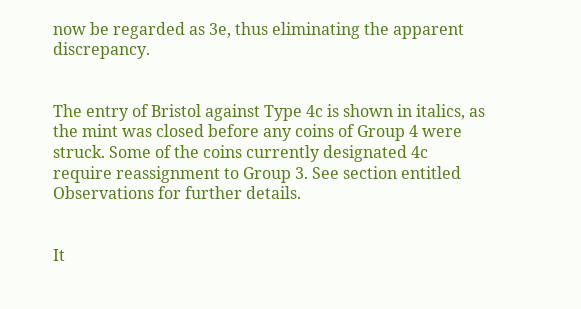now be regarded as 3e, thus eliminating the apparent discrepancy.


The entry of Bristol against Type 4c is shown in italics, as the mint was closed before any coins of Group 4 were struck. Some of the coins currently designated 4c require reassignment to Group 3. See section entitled Observations for further details.


It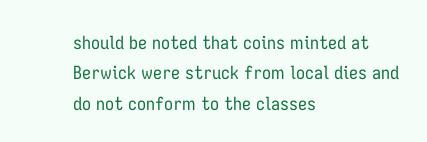should be noted that coins minted at Berwick were struck from local dies and do not conform to the classes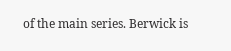of the main series. Berwick is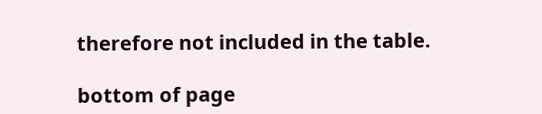therefore not included in the table.

bottom of page